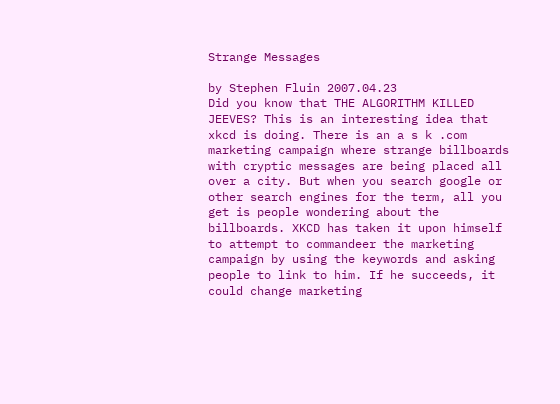Strange Messages

by Stephen Fluin 2007.04.23
Did you know that THE ALGORITHM KILLED JEEVES? This is an interesting idea that xkcd is doing. There is an a s k .com marketing campaign where strange billboards with cryptic messages are being placed all over a city. But when you search google or other search engines for the term, all you get is people wondering about the billboards. XKCD has taken it upon himself to attempt to commandeer the marketing campaign by using the keywords and asking people to link to him. If he succeeds, it could change marketing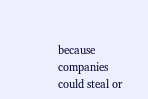because companies could steal or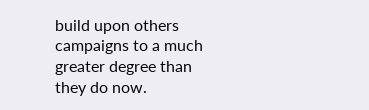build upon others campaigns to a much greater degree than they do now.